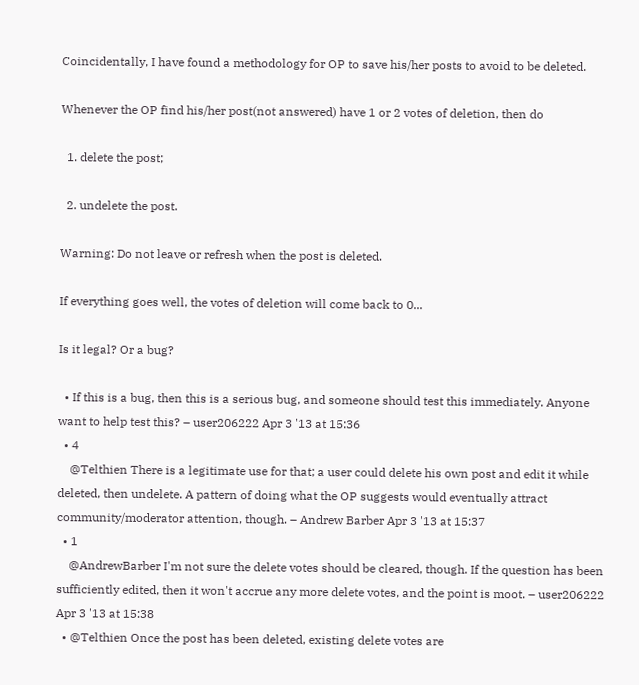Coincidentally, I have found a methodology for OP to save his/her posts to avoid to be deleted.

Whenever the OP find his/her post(not answered) have 1 or 2 votes of deletion, then do

  1. delete the post;

  2. undelete the post.

Warning: Do not leave or refresh when the post is deleted.

If everything goes well, the votes of deletion will come back to 0...

Is it legal? Or a bug?

  • If this is a bug, then this is a serious bug, and someone should test this immediately. Anyone want to help test this? – user206222 Apr 3 '13 at 15:36
  • 4
    @Telthien There is a legitimate use for that; a user could delete his own post and edit it while deleted, then undelete. A pattern of doing what the OP suggests would eventually attract community/moderator attention, though. – Andrew Barber Apr 3 '13 at 15:37
  • 1
    @AndrewBarber I'm not sure the delete votes should be cleared, though. If the question has been sufficiently edited, then it won't accrue any more delete votes, and the point is moot. – user206222 Apr 3 '13 at 15:38
  • @Telthien Once the post has been deleted, existing delete votes are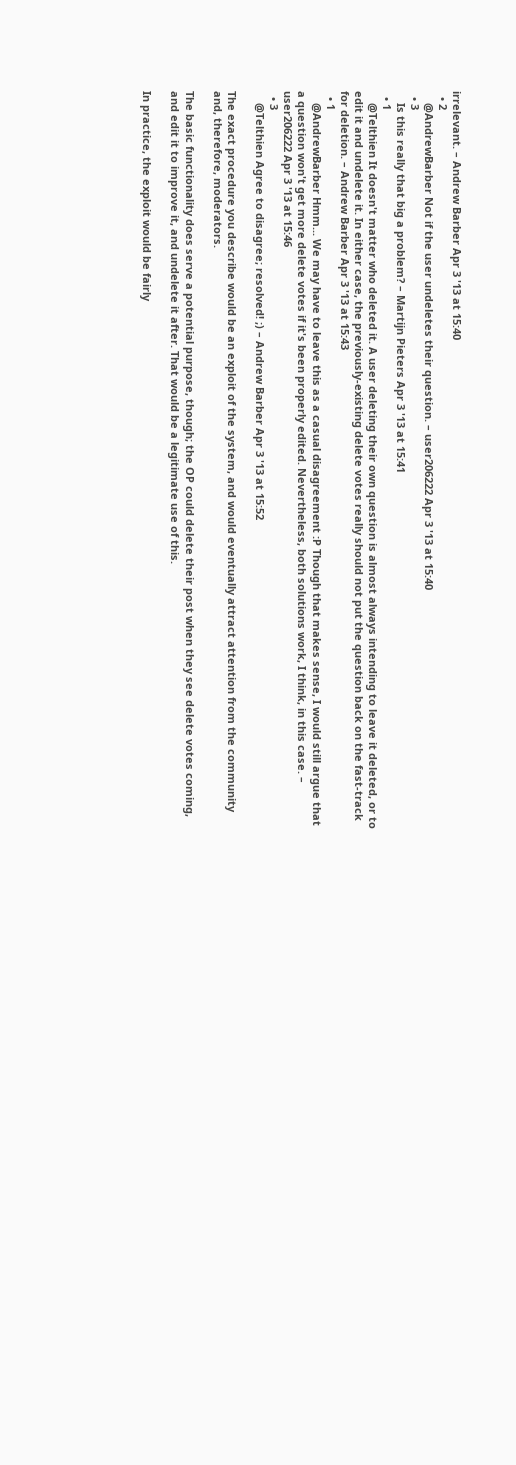irrelevant. – Andrew Barber Apr 3 '13 at 15:40
  • 2
    @AndrewBarber Not if the user undeletes their question. – user206222 Apr 3 '13 at 15:40
  • 3
    Is this really that big a problem? – Martijn Pieters Apr 3 '13 at 15:41
  • 1
    @Telthien It doesn't matter who deleted it. A user deleting their own question is almost always intending to leave it deleted, or to edit it and undelete it. In either case, the previously-existing delete votes really should not put the question back on the fast-track for deletion. – Andrew Barber Apr 3 '13 at 15:43
  • 1
    @AndrewBarber Hmm... We may have to leave this as a casual disagreement :P Though that makes sense, I would still argue that a question won't get more delete votes if it's been properly edited. Nevertheless, both solutions work, I think, in this case. – user206222 Apr 3 '13 at 15:46
  • 3
    @Telthien Agree to disagree; resolved! ;) – Andrew Barber Apr 3 '13 at 15:52

The exact procedure you describe would be an exploit of the system, and would eventually attract attention from the community and, therefore, moderators.

The basic functionality does serve a potential purpose, though; the OP could delete their post when they see delete votes coming, and edit it to improve it, and undelete it after. That would be a legitimate use of this.

In practice, the exploit would be fairly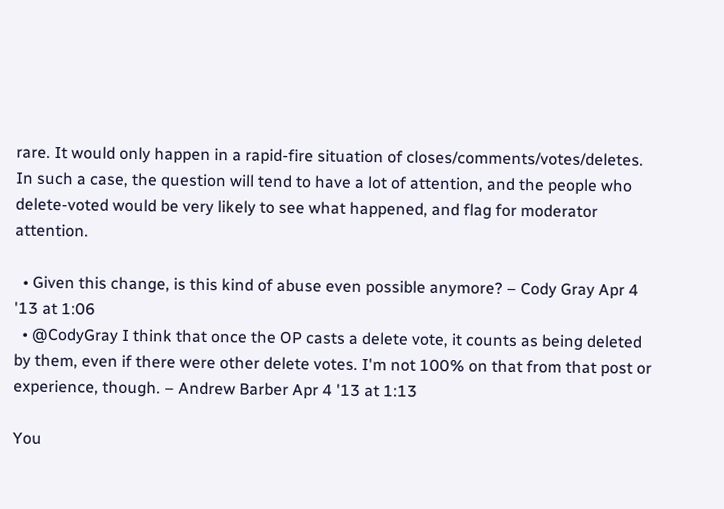rare. It would only happen in a rapid-fire situation of closes/comments/votes/deletes. In such a case, the question will tend to have a lot of attention, and the people who delete-voted would be very likely to see what happened, and flag for moderator attention.

  • Given this change, is this kind of abuse even possible anymore? – Cody Gray Apr 4 '13 at 1:06
  • @CodyGray I think that once the OP casts a delete vote, it counts as being deleted by them, even if there were other delete votes. I'm not 100% on that from that post or experience, though. – Andrew Barber Apr 4 '13 at 1:13

You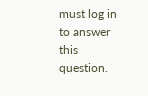must log in to answer this question.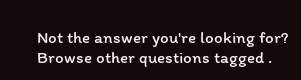Not the answer you're looking for? Browse other questions tagged .